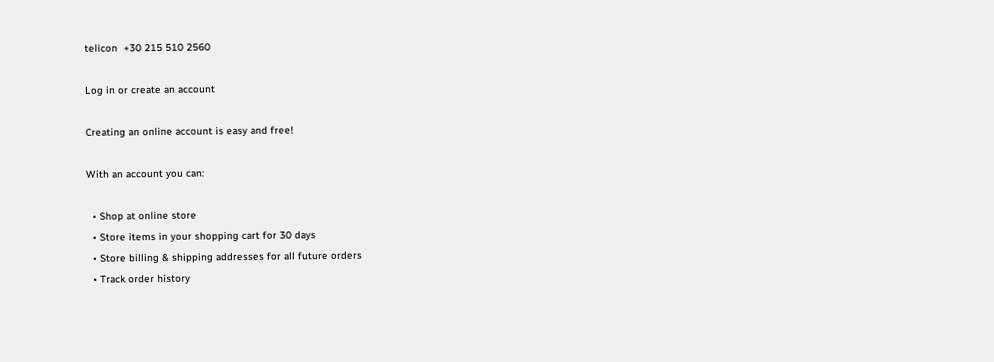telicon  +30 215 510 2560

Log in or create an account

Creating an online account is easy and free!

With an account you can:

  • Shop at online store
  • Store items in your shopping cart for 30 days
  • Store billing & shipping addresses for all future orders
  • Track order history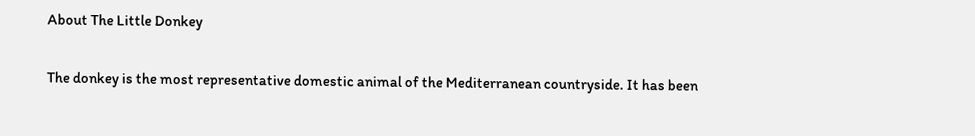About The Little Donkey

The donkey is the most representative domestic animal of the Mediterranean countryside. It has been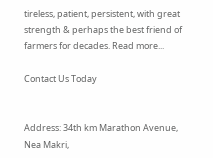tireless, patient, persistent, with great strength & perhaps the best friend of farmers for decades. Read more...

Contact Us Today


Address: 34th km Marathon Avenue, Nea Makri,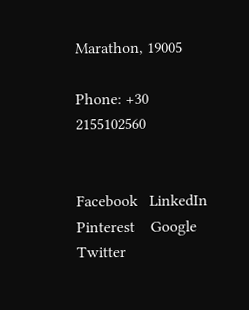Marathon, 19005

Phone: +30 2155102560


Facebook   LinkedIn    Pinterest    Google    Twitter